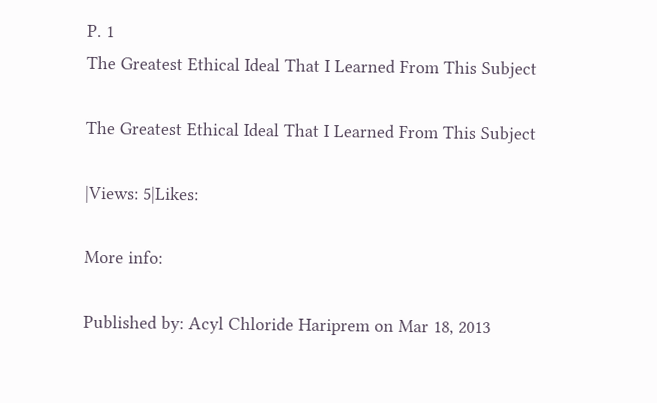P. 1
The Greatest Ethical Ideal That I Learned From This Subject

The Greatest Ethical Ideal That I Learned From This Subject

|Views: 5|Likes:

More info:

Published by: Acyl Chloride Hariprem on Mar 18, 2013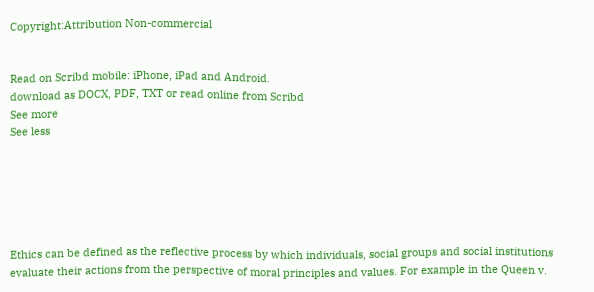Copyright:Attribution Non-commercial


Read on Scribd mobile: iPhone, iPad and Android.
download as DOCX, PDF, TXT or read online from Scribd
See more
See less






Ethics can be defined as the reflective process by which individuals, social groups and social institutions evaluate their actions from the perspective of moral principles and values. For example in the Queen v.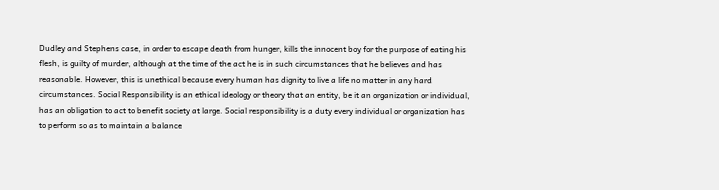Dudley and Stephens case, in order to escape death from hunger, kills the innocent boy for the purpose of eating his flesh, is guilty of murder, although at the time of the act he is in such circumstances that he believes and has reasonable. However, this is unethical because every human has dignity to live a life no matter in any hard circumstances. Social Responsibility is an ethical ideology or theory that an entity, be it an organization or individual, has an obligation to act to benefit society at large. Social responsibility is a duty every individual or organization has to perform so as to maintain a balance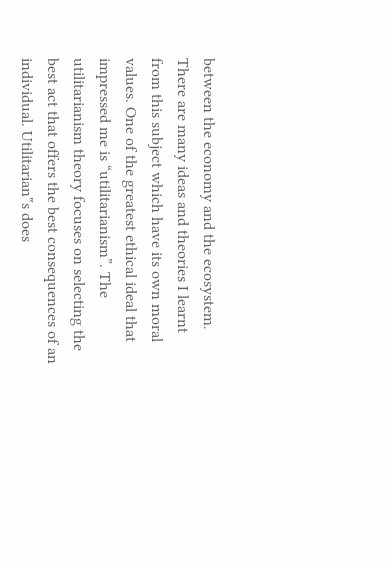between the economy and the ecosystem. There are many ideas and theories I learnt from this subject which have its own moral values. One of the greatest ethical ideal that impressed me is “utilitarianism”. The utilitarianism theory focuses on selecting the best act that offers the best consequences of an individual. Utilitarian‟s does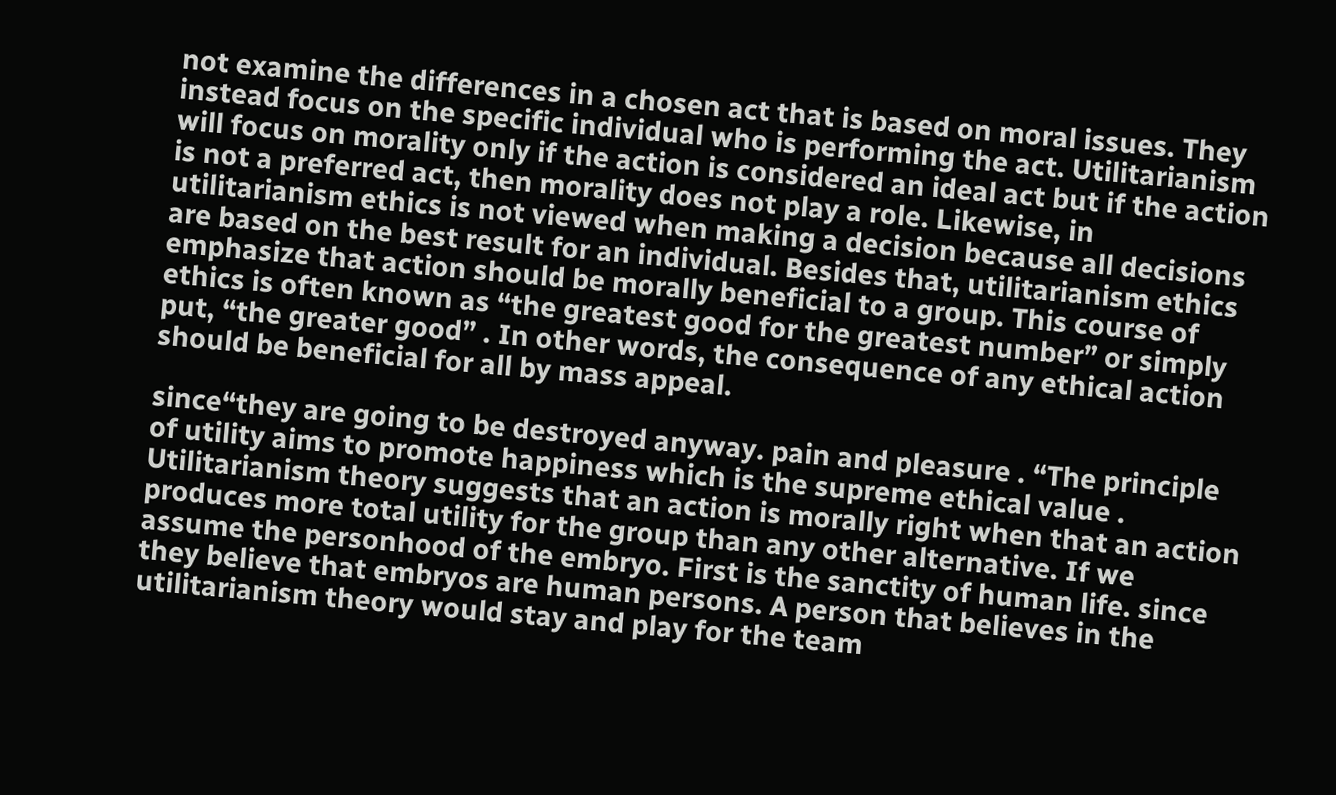not examine the differences in a chosen act that is based on moral issues. They instead focus on the specific individual who is performing the act. Utilitarianism will focus on morality only if the action is considered an ideal act but if the action is not a preferred act, then morality does not play a role. Likewise, in utilitarianism ethics is not viewed when making a decision because all decisions are based on the best result for an individual. Besides that, utilitarianism ethics emphasize that action should be morally beneficial to a group. This course of ethics is often known as “the greatest good for the greatest number” or simply put, “the greater good” . In other words, the consequence of any ethical action should be beneficial for all by mass appeal.

since“they are going to be destroyed anyway. pain and pleasure . “The principle of utility aims to promote happiness which is the supreme ethical value . Utilitarianism theory suggests that an action is morally right when that an action produces more total utility for the group than any other alternative. If we assume the personhood of the embryo. First is the sanctity of human life. since they believe that embryos are human persons. A person that believes in the utilitarianism theory would stay and play for the team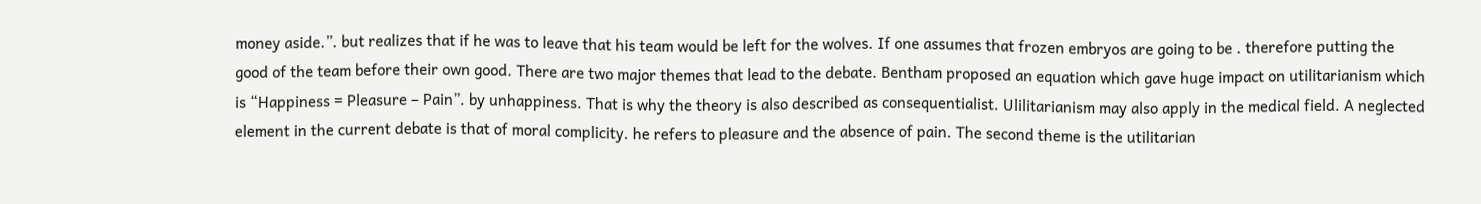money aside.”. but realizes that if he was to leave that his team would be left for the wolves. If one assumes that frozen embryos are going to be . therefore putting the good of the team before their own good. There are two major themes that lead to the debate. Bentham proposed an equation which gave huge impact on utilitarianism which is “Happiness = Pleasure – Pain”. by unhappiness. That is why the theory is also described as consequentialist. Ulilitarianism may also apply in the medical field. A neglected element in the current debate is that of moral complicity. he refers to pleasure and the absence of pain. The second theme is the utilitarian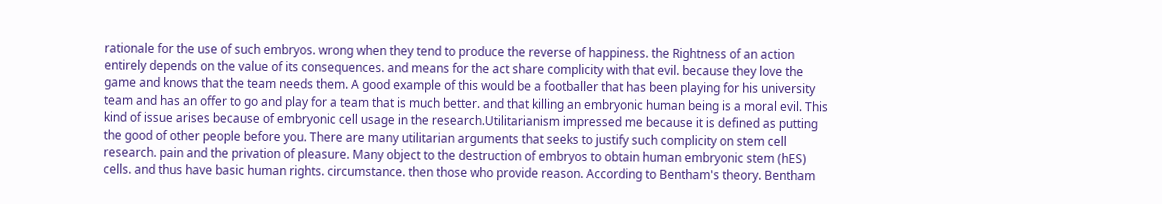rationale for the use of such embryos. wrong when they tend to produce the reverse of happiness. the Rightness of an action entirely depends on the value of its consequences. and means for the act share complicity with that evil. because they love the game and knows that the team needs them. A good example of this would be a footballer that has been playing for his university team and has an offer to go and play for a team that is much better. and that killing an embryonic human being is a moral evil. This kind of issue arises because of embryonic cell usage in the research.Utilitarianism impressed me because it is defined as putting the good of other people before you. There are many utilitarian arguments that seeks to justify such complicity on stem cell research. pain and the privation of pleasure. Many object to the destruction of embryos to obtain human embryonic stem (hES) cells. and thus have basic human rights. circumstance. then those who provide reason. According to Bentham's theory. Bentham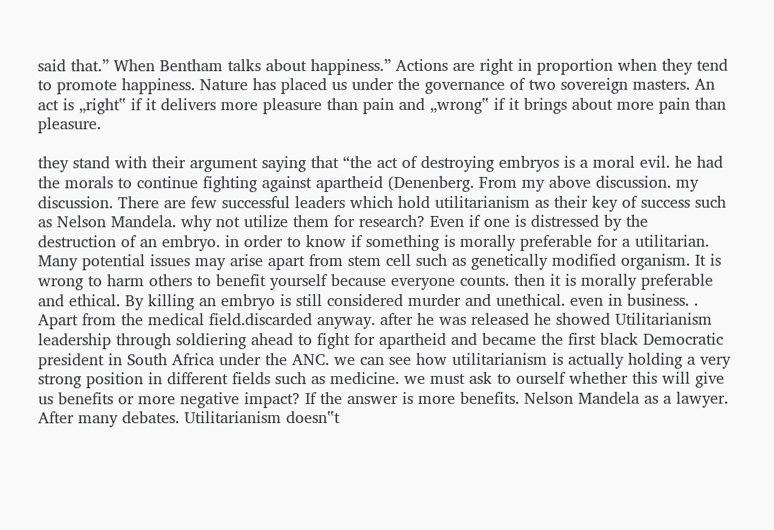said that.” When Bentham talks about happiness.” Actions are right in proportion when they tend to promote happiness. Nature has placed us under the governance of two sovereign masters. An act is „right‟ if it delivers more pleasure than pain and „wrong‟ if it brings about more pain than pleasure.

they stand with their argument saying that “the act of destroying embryos is a moral evil. he had the morals to continue fighting against apartheid (Denenberg. From my above discussion. my discussion. There are few successful leaders which hold utilitarianism as their key of success such as Nelson Mandela. why not utilize them for research? Even if one is distressed by the destruction of an embryo. in order to know if something is morally preferable for a utilitarian. Many potential issues may arise apart from stem cell such as genetically modified organism. It is wrong to harm others to benefit yourself because everyone counts. then it is morally preferable and ethical. By killing an embryo is still considered murder and unethical. even in business. . Apart from the medical field.discarded anyway. after he was released he showed Utilitarianism leadership through soldiering ahead to fight for apartheid and became the first black Democratic president in South Africa under the ANC. we can see how utilitarianism is actually holding a very strong position in different fields such as medicine. we must ask to ourself whether this will give us benefits or more negative impact? If the answer is more benefits. Nelson Mandela as a lawyer. After many debates. Utilitarianism doesn‟t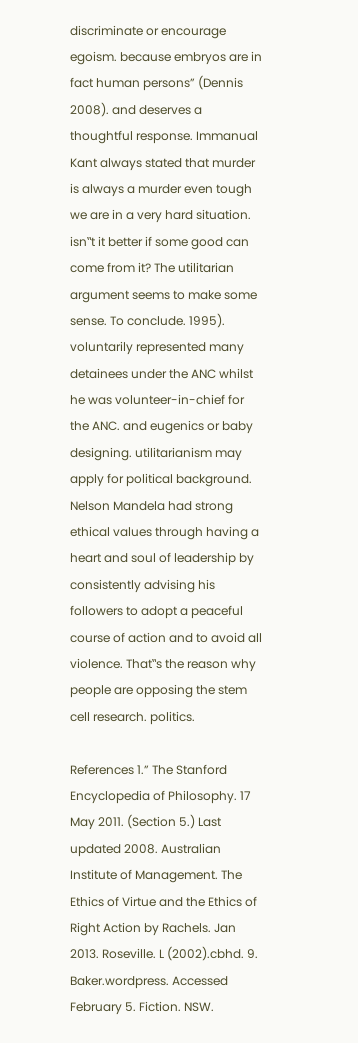discriminate or encourage egoism. because embryos are in fact human persons” (Dennis 2008). and deserves a thoughtful response. Immanual Kant always stated that murder is always a murder even tough we are in a very hard situation. isn‟t it better if some good can come from it? The utilitarian argument seems to make some sense. To conclude. 1995). voluntarily represented many detainees under the ANC whilst he was volunteer-in-chief for the ANC. and eugenics or baby designing. utilitarianism may apply for political background. Nelson Mandela had strong ethical values through having a heart and soul of leadership by consistently advising his followers to adopt a peaceful course of action and to avoid all violence. That‟s the reason why people are opposing the stem cell research. politics.

References 1.” The Stanford Encyclopedia of Philosophy. 17 May 2011. (Section 5.) Last updated 2008. Australian Institute of Management. The Ethics of Virtue and the Ethics of Right Action by Rachels. Jan 2013. Roseville. L (2002).cbhd. 9. Baker.wordpress. Accessed February 5. Fiction. NSW.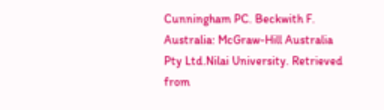Cunningham PC. Beckwith F. Australia: McGraw-Hill Australia Pty Ltd.Nilai University. Retrieved from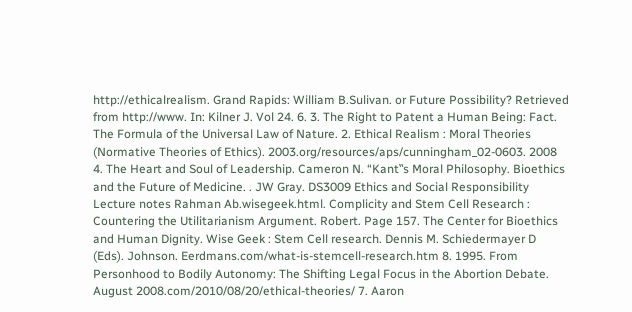http://ethicalrealism. Grand Rapids: William B.Sulivan. or Future Possibility? Retrieved from http://www. In: Kilner J. Vol 24. 6. 3. The Right to Patent a Human Being: Fact. The Formula of the Universal Law of Nature. 2. Ethical Realism : Moral Theories (Normative Theories of Ethics). 2003.org/resources/aps/cunningham_02-0603. 2008 4. The Heart and Soul of Leadership. Cameron N. “Kant‟s Moral Philosophy. Bioethics and the Future of Medicine. . JW Gray. DS3009 Ethics and Social Responsibility Lecture notes Rahman Ab.wisegeek.html. Complicity and Stem Cell Research : Countering the Utilitarianism Argument. Robert. Page 157. The Center for Bioethics and Human Dignity. Wise Geek : Stem Cell research. Dennis M. Schiedermayer D (Eds). Johnson. Eerdmans.com/what-is-stemcell-research.htm 8. 1995. From Personhood to Bodily Autonomy: The Shifting Legal Focus in the Abortion Debate. August 2008.com/2010/08/20/ethical-theories/ 7. Aaron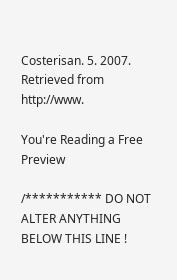Costerisan. 5. 2007. Retrieved from http://www.

You're Reading a Free Preview

/*********** DO NOT ALTER ANYTHING BELOW THIS LINE !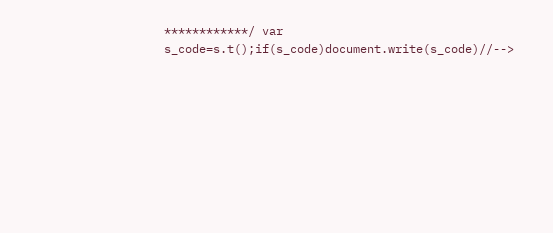************/ var s_code=s.t();if(s_code)document.write(s_code)//-->